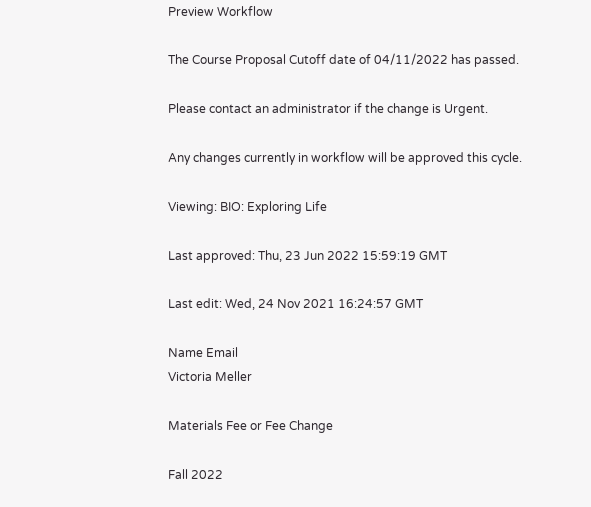Preview Workflow

The Course Proposal Cutoff date of 04/11/2022 has passed.

Please contact an administrator if the change is Urgent.

Any changes currently in workflow will be approved this cycle.

Viewing: BIO: Exploring Life

Last approved: Thu, 23 Jun 2022 15:59:19 GMT

Last edit: Wed, 24 Nov 2021 16:24:57 GMT

Name Email
Victoria Meller

Materials Fee or Fee Change

Fall 2022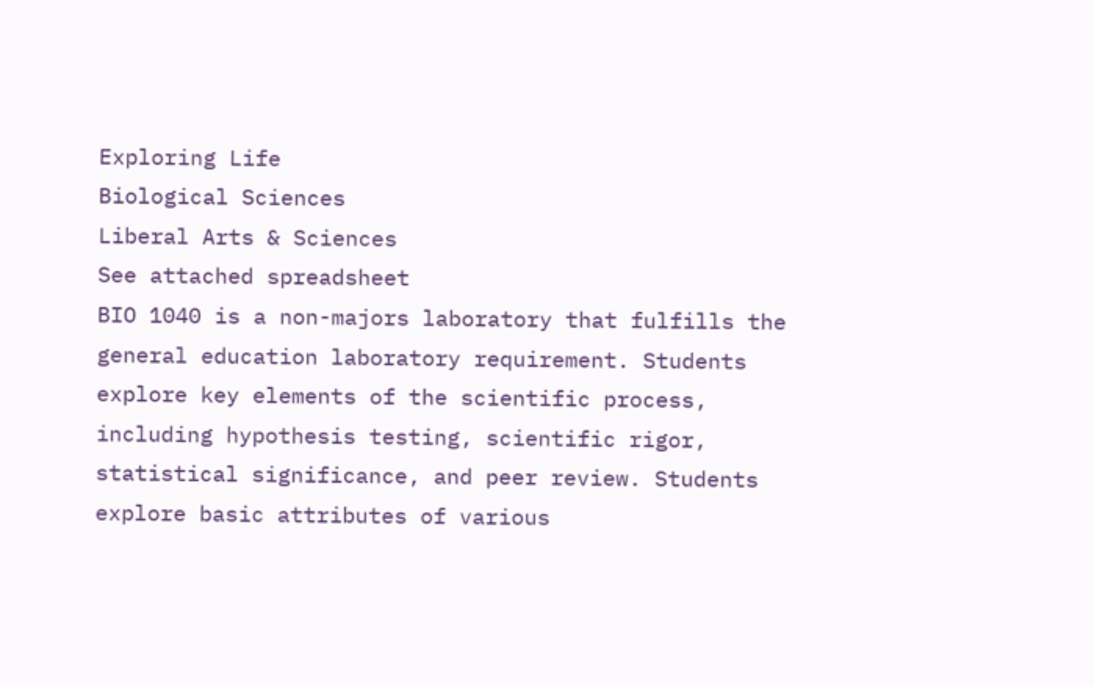Exploring Life
Biological Sciences
Liberal Arts & Sciences
See attached spreadsheet
BIO 1040 is a non-majors laboratory that fulfills the general education laboratory requirement. Students explore key elements of the scientific process, including hypothesis testing, scientific rigor, statistical significance, and peer review. Students explore basic attributes of various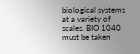biological systems at a variety of scales. BIO 1040 must be taken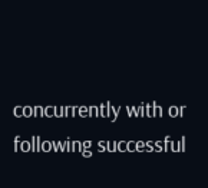concurrently with or following successful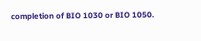completion of BIO 1030 or BIO 1050.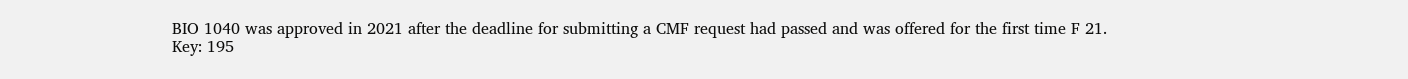BIO 1040 was approved in 2021 after the deadline for submitting a CMF request had passed and was offered for the first time F 21.
Key: 195